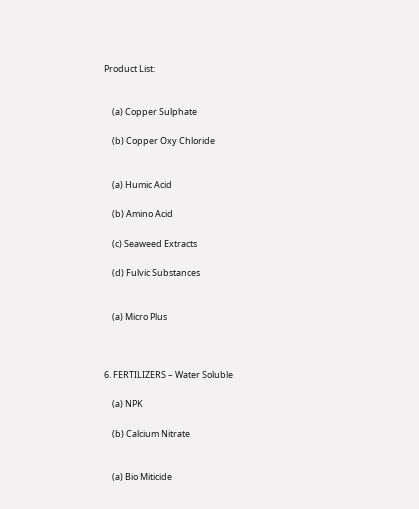Product List:


    (a) Copper Sulphate

    (b) Copper Oxy Chloride


    (a) Humic Acid

    (b) Amino Acid

    (c) Seaweed Extracts

    (d) Fulvic Substances


    (a) Micro Plus



6. FERTILIZERS – Water Soluble

    (a) NPK

    (b) Calcium Nitrate


    (a) Bio Miticide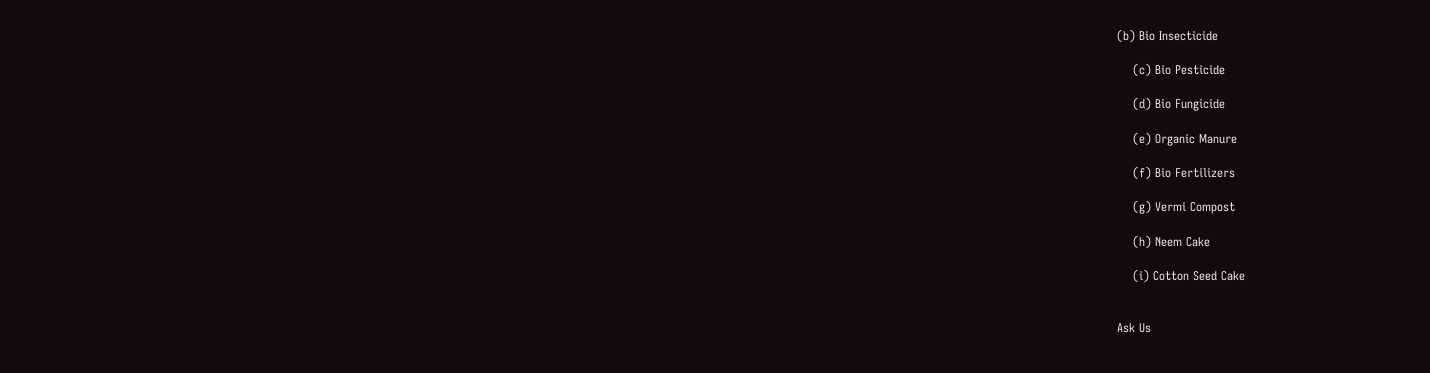(b) Bio Insecticide

    (c) Bio Pesticide

    (d) Bio Fungicide

    (e) Organic Manure

    (f) Bio Fertilizers

    (g) Vermi Compost

    (h) Neem Cake

    (i) Cotton Seed Cake


Ask Us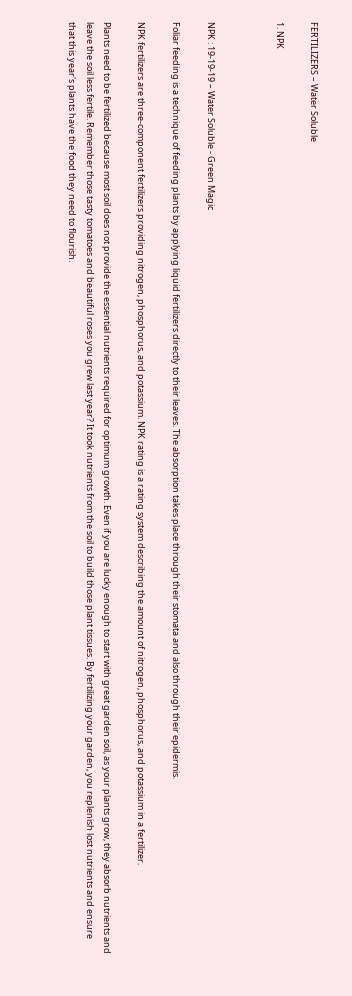FERTILIZERS – Water Soluble

1. NPK



NPK : 19-19-19 – Water Soluble - Green Magic

Foliar feeding is a technique of feeding plants by applying liquid fertilizers directly to their leaves. The absorption takes place through their stomata and also through their epidermis.

NPK fertilizers are three-component fertilizers providing nitrogen, phosphorus, and potassium. NPK rating is a rating system describing the amount of nitrogen, phosphorus, and potassium in a fertilizer.

Plants need to be fertilized because most soil does not provide the essential nutrients required for optimum growth. Even if you are lucky enough to start with great garden soil, as your plants grow, they absorb nutrients and leave the soil less fertile. Remember those tasty tomatoes and beautiful roses you grew last year? It took nutrients from the soil to build those plant tissues. By fertilizing your garden, you replenish lost nutrients and ensure that this year's plants have the food they need to flourish.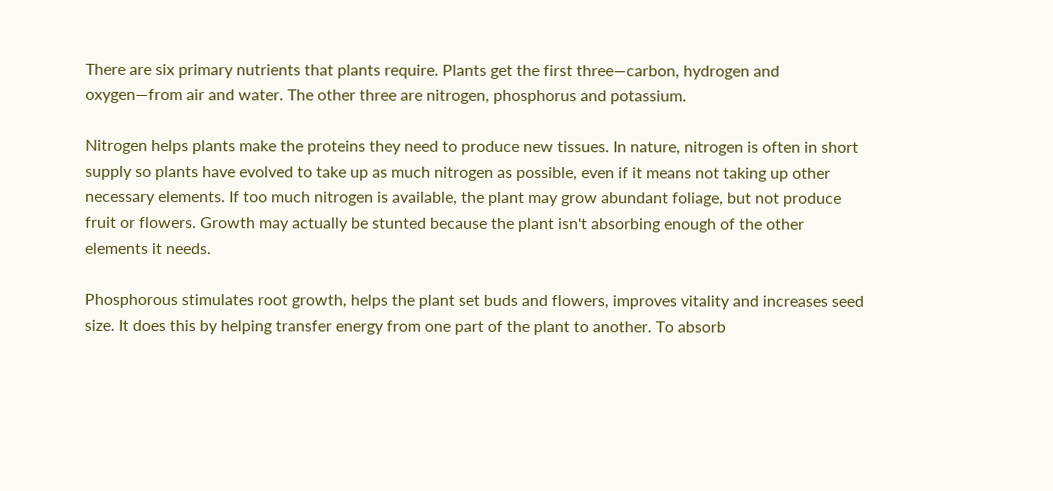There are six primary nutrients that plants require. Plants get the first three—carbon, hydrogen and oxygen—from air and water. The other three are nitrogen, phosphorus and potassium.

Nitrogen helps plants make the proteins they need to produce new tissues. In nature, nitrogen is often in short supply so plants have evolved to take up as much nitrogen as possible, even if it means not taking up other necessary elements. If too much nitrogen is available, the plant may grow abundant foliage, but not produce fruit or flowers. Growth may actually be stunted because the plant isn't absorbing enough of the other elements it needs.

Phosphorous stimulates root growth, helps the plant set buds and flowers, improves vitality and increases seed size. It does this by helping transfer energy from one part of the plant to another. To absorb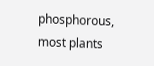phosphorous, most plants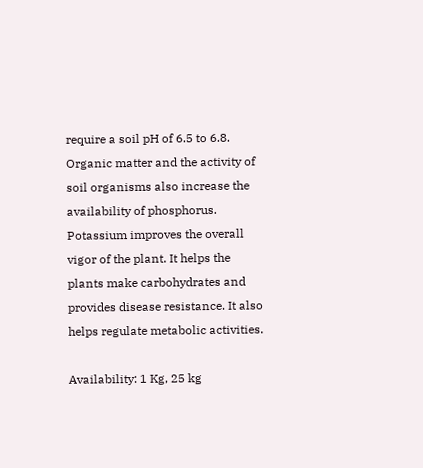require a soil pH of 6.5 to 6.8. Organic matter and the activity of soil organisms also increase the availability of phosphorus.
Potassium improves the overall vigor of the plant. It helps the plants make carbohydrates and provides disease resistance. It also helps regulate metabolic activities.

Availability: 1 Kg, 25 kg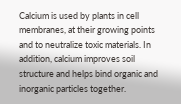Calcium is used by plants in cell membranes, at their growing points and to neutralize toxic materials. In addition, calcium improves soil structure and helps bind organic and inorganic particles together.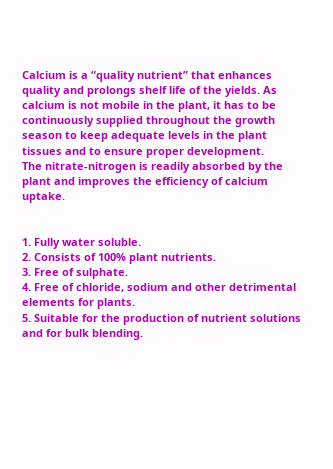Calcium is a “quality nutrient” that enhances quality and prolongs shelf life of the yields. As calcium is not mobile in the plant, it has to be continuously supplied throughout the growth season to keep adequate levels in the plant tissues and to ensure proper development.
The nitrate-nitrogen is readily absorbed by the plant and improves the efficiency of calcium uptake.


1. Fully water soluble.
2. Consists of 100% plant nutrients.
3. Free of sulphate.
4. Free of chloride, sodium and other detrimental elements for plants.
5. Suitable for the production of nutrient solutions and for bulk blending.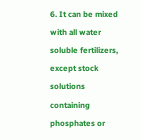6. It can be mixed with all water soluble fertilizers, except stock solutions containing phosphates or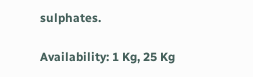sulphates.

Availability: 1 Kg, 25 Kg